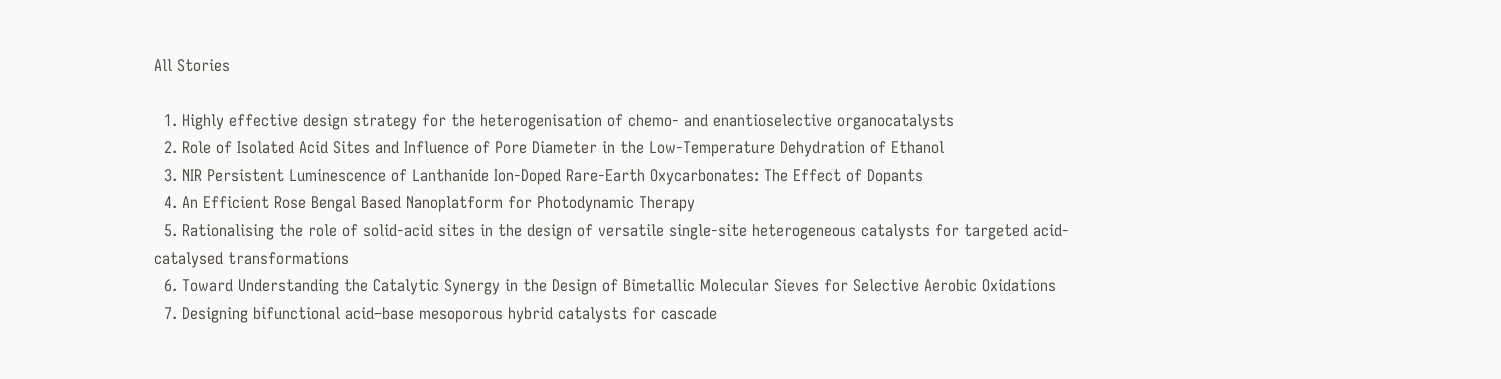All Stories

  1. Highly effective design strategy for the heterogenisation of chemo- and enantioselective organocatalysts
  2. Role of Isolated Acid Sites and Influence of Pore Diameter in the Low-Temperature Dehydration of Ethanol
  3. NIR Persistent Luminescence of Lanthanide Ion-Doped Rare-Earth Oxycarbonates: The Effect of Dopants
  4. An Efficient Rose Bengal Based Nanoplatform for Photodynamic Therapy
  5. Rationalising the role of solid-acid sites in the design of versatile single-site heterogeneous catalysts for targeted acid-catalysed transformations
  6. Toward Understanding the Catalytic Synergy in the Design of Bimetallic Molecular Sieves for Selective Aerobic Oxidations
  7. Designing bifunctional acid–base mesoporous hybrid catalysts for cascade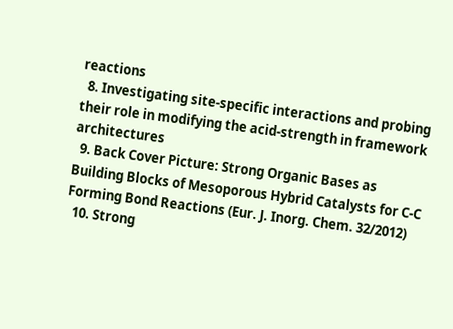reactions
  8. Investigating site-specific interactions and probing their role in modifying the acid-strength in framework architectures
  9. Back Cover Picture: Strong Organic Bases as Building Blocks of Mesoporous Hybrid Catalysts for C-C Forming Bond Reactions (Eur. J. Inorg. Chem. 32/2012)
  10. Strong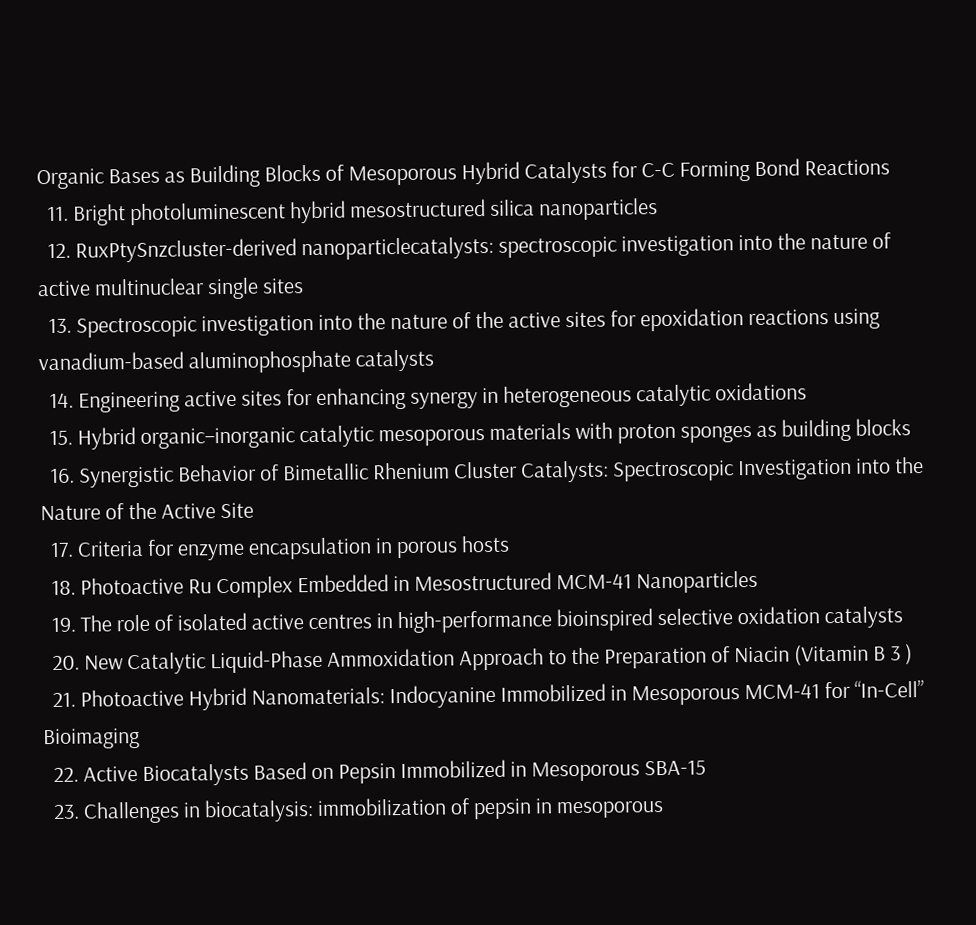Organic Bases as Building Blocks of Mesoporous Hybrid Catalysts for C-C Forming Bond Reactions
  11. Bright photoluminescent hybrid mesostructured silica nanoparticles
  12. RuxPtySnzcluster-derived nanoparticlecatalysts: spectroscopic investigation into the nature of active multinuclear single sites
  13. Spectroscopic investigation into the nature of the active sites for epoxidation reactions using vanadium-based aluminophosphate catalysts
  14. Engineering active sites for enhancing synergy in heterogeneous catalytic oxidations
  15. Hybrid organic–inorganic catalytic mesoporous materials with proton sponges as building blocks
  16. Synergistic Behavior of Bimetallic Rhenium Cluster Catalysts: Spectroscopic Investigation into the Nature of the Active Site
  17. Criteria for enzyme encapsulation in porous hosts
  18. Photoactive Ru Complex Embedded in Mesostructured MCM-41 Nanoparticles
  19. The role of isolated active centres in high-performance bioinspired selective oxidation catalysts
  20. New Catalytic Liquid-Phase Ammoxidation Approach to the Preparation of Niacin (Vitamin B 3 )
  21. Photoactive Hybrid Nanomaterials: Indocyanine Immobilized in Mesoporous MCM-41 for “In-Cell” Bioimaging
  22. Active Biocatalysts Based on Pepsin Immobilized in Mesoporous SBA-15
  23. Challenges in biocatalysis: immobilization of pepsin in mesoporous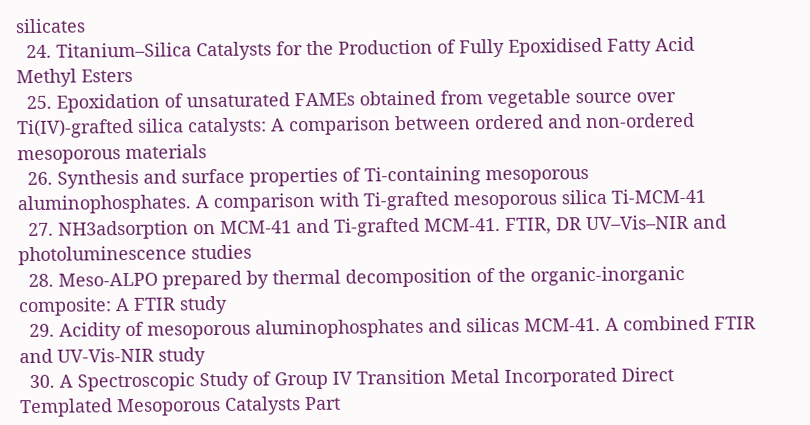silicates
  24. Titanium–Silica Catalysts for the Production of Fully Epoxidised Fatty Acid Methyl Esters
  25. Epoxidation of unsaturated FAMEs obtained from vegetable source over Ti(IV)-grafted silica catalysts: A comparison between ordered and non-ordered mesoporous materials
  26. Synthesis and surface properties of Ti-containing mesoporous aluminophosphates. A comparison with Ti-grafted mesoporous silica Ti-MCM-41
  27. NH3adsorption on MCM-41 and Ti-grafted MCM-41. FTIR, DR UV–Vis–NIR and photoluminescence studies
  28. Meso-ALPO prepared by thermal decomposition of the organic-inorganic composite: A FTIR study
  29. Acidity of mesoporous aluminophosphates and silicas MCM-41. A combined FTIR and UV-Vis-NIR study
  30. A Spectroscopic Study of Group IV Transition Metal Incorporated Direct Templated Mesoporous Catalysts Part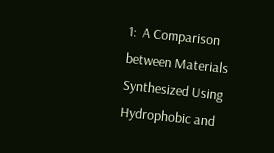1:  A Comparison between Materials Synthesized Using Hydrophobic and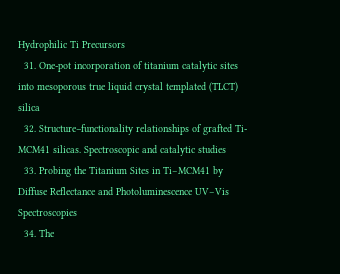Hydrophilic Ti Precursors
  31. One-pot incorporation of titanium catalytic sites into mesoporous true liquid crystal templated (TLCT) silica
  32. Structure–functionality relationships of grafted Ti-MCM41 silicas. Spectroscopic and catalytic studies
  33. Probing the Titanium Sites in Ti−MCM41 by Diffuse Reflectance and Photoluminescence UV−Vis Spectroscopies
  34. The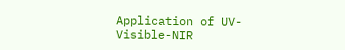Application of UV-Visible-NIR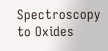Spectroscopy to Oxides